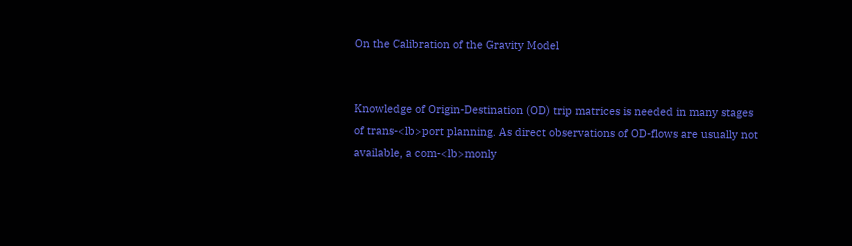On the Calibration of the Gravity Model


Knowledge of Origin-Destination (OD) trip matrices is needed in many stages of trans-<lb>port planning. As direct observations of OD-flows are usually not available, a com-<lb>monly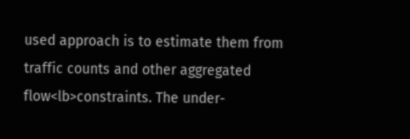used approach is to estimate them from traffic counts and other aggregated flow<lb>constraints. The under-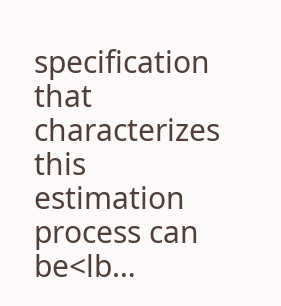specification that characterizes this estimation process can be<lb…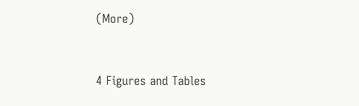(More)


4 Figures and Tables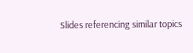Slides referencing similar topics